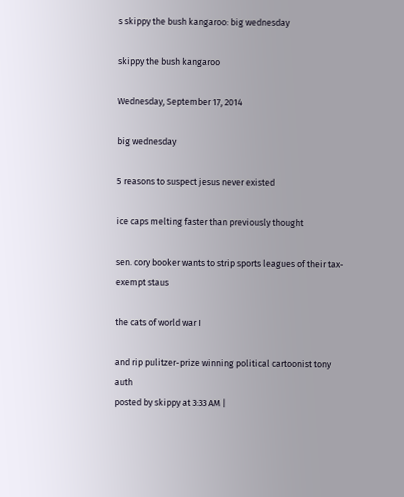s skippy the bush kangaroo: big wednesday

skippy the bush kangaroo

Wednesday, September 17, 2014

big wednesday

5 reasons to suspect jesus never existed

ice caps melting faster than previously thought

sen. cory booker wants to strip sports leagues of their tax-exempt staus

the cats of world war I

and rip pulitzer-prize winning political cartoonist tony auth
posted by skippy at 3:33 AM |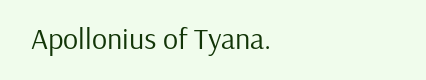Apollonius of Tyana.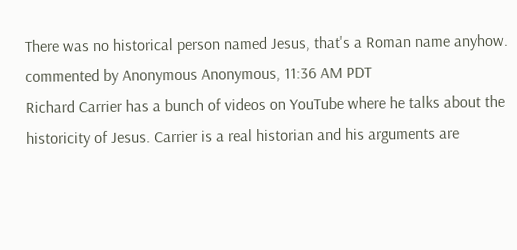There was no historical person named Jesus, that's a Roman name anyhow.
commented by Anonymous Anonymous, 11:36 AM PDT
Richard Carrier has a bunch of videos on YouTube where he talks about the historicity of Jesus. Carrier is a real historian and his arguments are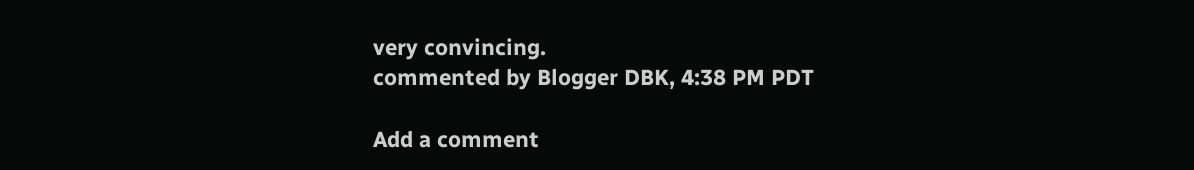very convincing.
commented by Blogger DBK, 4:38 PM PDT

Add a comment